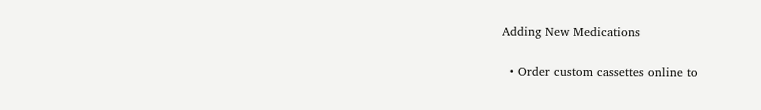Adding New Medications

  • Order custom cassettes online to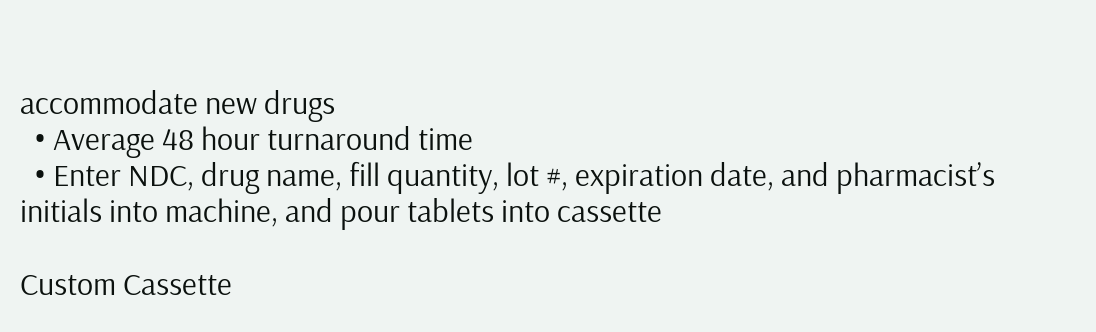accommodate new drugs
  • Average 48 hour turnaround time
  • Enter NDC, drug name, fill quantity, lot #, expiration date, and pharmacist’s initials into machine, and pour tablets into cassette

Custom Cassette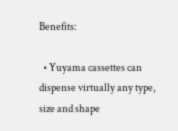Benefits:

  • Yuyama cassettes can dispense virtually any type, size and shape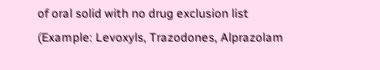of oral solid with no drug exclusion list (Example: Levoxyls, Trazodones, Alprazolam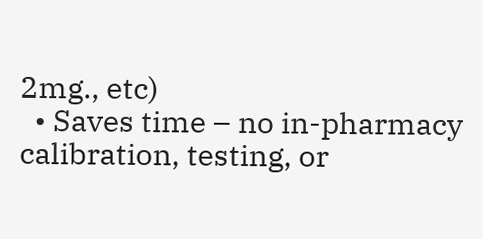2mg., etc)
  • Saves time – no in-pharmacy calibration, testing, or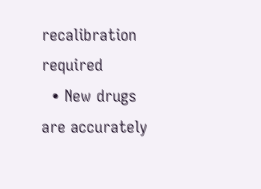recalibration required
  • New drugs are accurately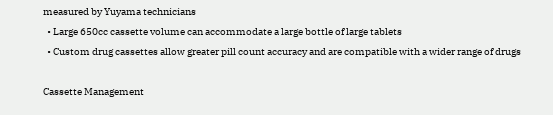measured by Yuyama technicians
  • Large 650cc cassette volume can accommodate a large bottle of large tablets
  • Custom drug cassettes allow greater pill count accuracy and are compatible with a wider range of drugs

Cassette Management